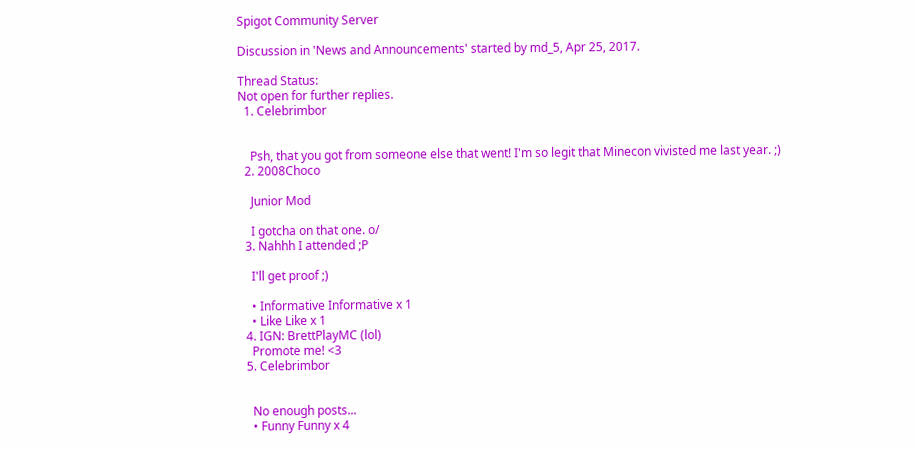Spigot Community Server

Discussion in 'News and Announcements' started by md_5, Apr 25, 2017.

Thread Status:
Not open for further replies.
  1. Celebrimbor


    Psh, that you got from someone else that went! I'm so legit that Minecon vivisted me last year. ;)
  2. 2008Choco

    Junior Mod

    I gotcha on that one. o/
  3. Nahhh I attended ;P

    I'll get proof ;)

    • Informative Informative x 1
    • Like Like x 1
  4. IGN: BrettPlayMC (lol)
    Promote me! <3
  5. Celebrimbor


    No enough posts...
    • Funny Funny x 4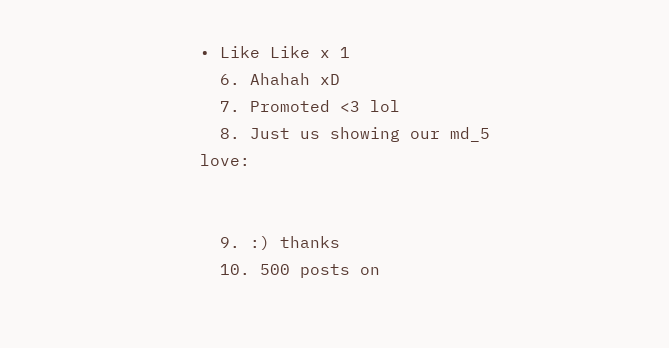• Like Like x 1
  6. Ahahah xD
  7. Promoted <3 lol
  8. Just us showing our md_5 love:


  9. :) thanks
  10. 500 posts on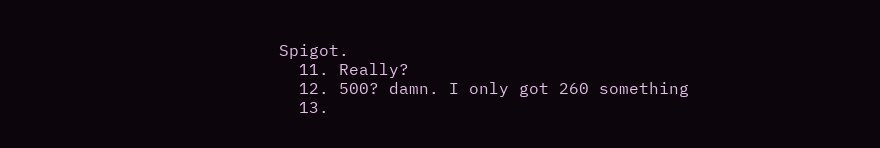Spigot.
  11. Really?
  12. 500? damn. I only got 260 something
  13.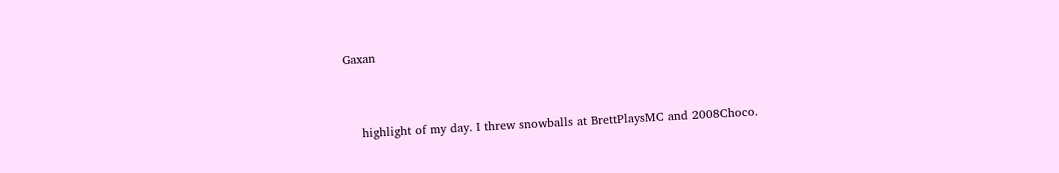Gaxan


    highlight of my day. I threw snowballs at BrettPlaysMC and 2008Choco.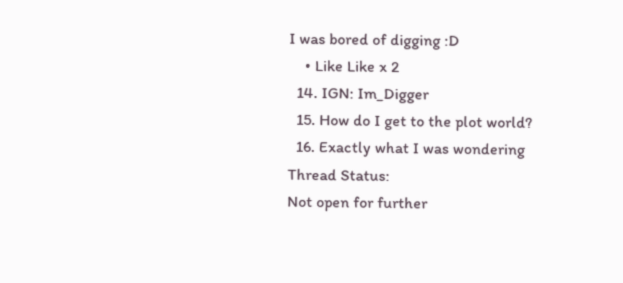I was bored of digging :D
    • Like Like x 2
  14. IGN: Im_Digger
  15. How do I get to the plot world?
  16. Exactly what I was wondering
Thread Status:
Not open for further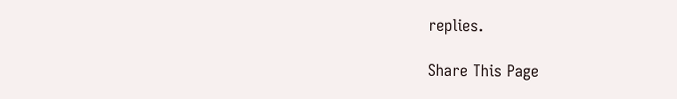replies.

Share This Page